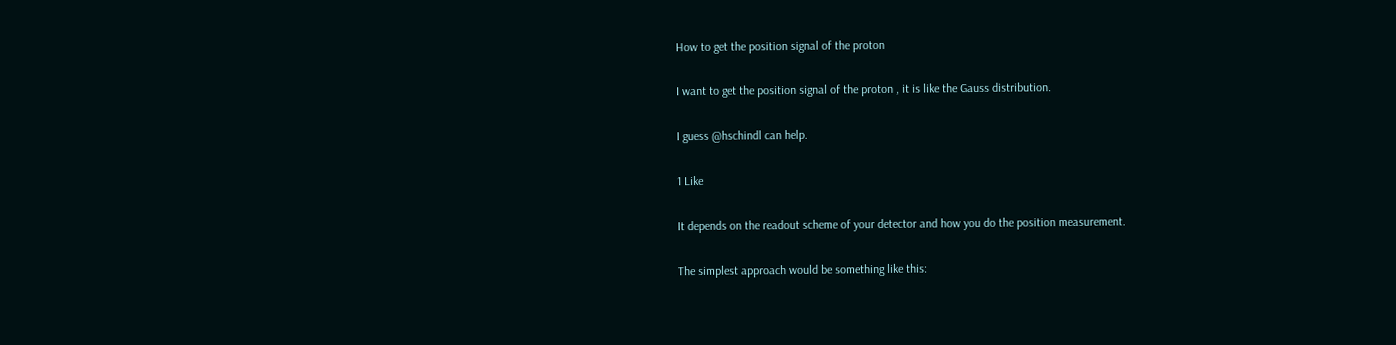How to get the position signal of the proton

I want to get the position signal of the proton , it is like the Gauss distribution.

I guess @hschindl can help.

1 Like

It depends on the readout scheme of your detector and how you do the position measurement.

The simplest approach would be something like this: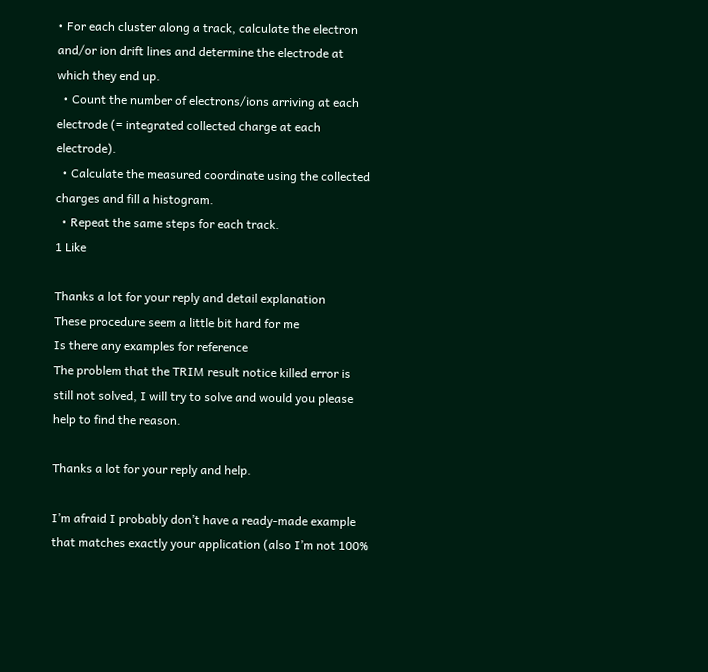• For each cluster along a track, calculate the electron and/or ion drift lines and determine the electrode at which they end up.
  • Count the number of electrons/ions arriving at each electrode (= integrated collected charge at each electrode).
  • Calculate the measured coordinate using the collected charges and fill a histogram.
  • Repeat the same steps for each track.
1 Like

Thanks a lot for your reply and detail explanation
These procedure seem a little bit hard for me
Is there any examples for reference
The problem that the TRIM result notice killed error is still not solved, I will try to solve and would you please help to find the reason.

Thanks a lot for your reply and help.

I’m afraid I probably don’t have a ready-made example that matches exactly your application (also I’m not 100%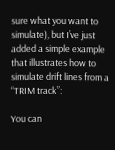sure what you want to simulate), but I’ve just added a simple example that illustrates how to simulate drift lines from a “TRIM track”:

You can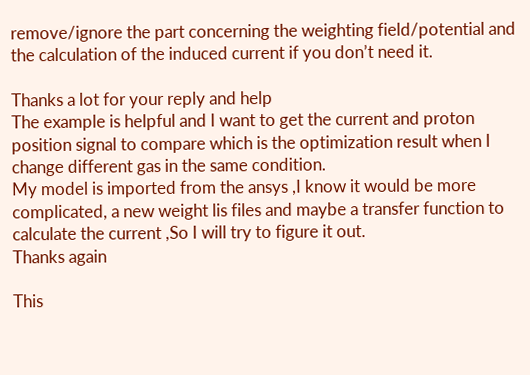remove/ignore the part concerning the weighting field/potential and the calculation of the induced current if you don’t need it.

Thanks a lot for your reply and help
The example is helpful and I want to get the current and proton position signal to compare which is the optimization result when I change different gas in the same condition.
My model is imported from the ansys ,I know it would be more complicated, a new weight lis files and maybe a transfer function to calculate the current ,So I will try to figure it out.
Thanks again

This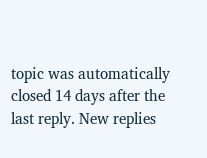topic was automatically closed 14 days after the last reply. New replies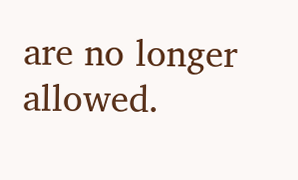are no longer allowed.